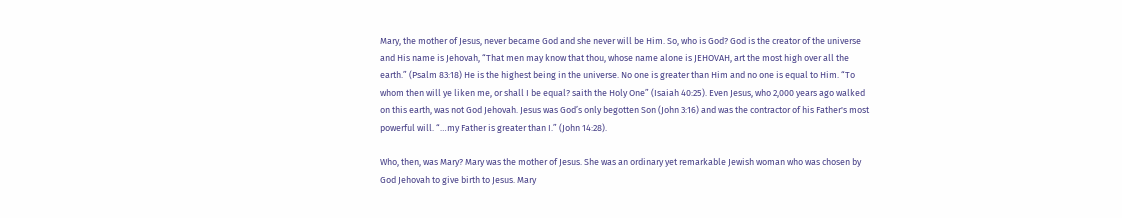Mary, the mother of Jesus, never became God and she never will be Him. So, who is God? God is the creator of the universe and His name is Jehovah, “That men may know that thou, whose name alone is JEHOVAH, art the most high over all the earth.” (Psalm 83:18) He is the highest being in the universe. No one is greater than Him and no one is equal to Him. “To whom then will ye liken me, or shall I be equal? saith the Holy One” (Isaiah 40:25). Even Jesus, who 2,000 years ago walked on this earth, was not God Jehovah. Jesus was God’s only begotten Son (John 3:16) and was the contractor of his Father's most powerful will. “…my Father is greater than I.” (John 14:28).

Who, then, was Mary? Mary was the mother of Jesus. She was an ordinary yet remarkable Jewish woman who was chosen by God Jehovah to give birth to Jesus. Mary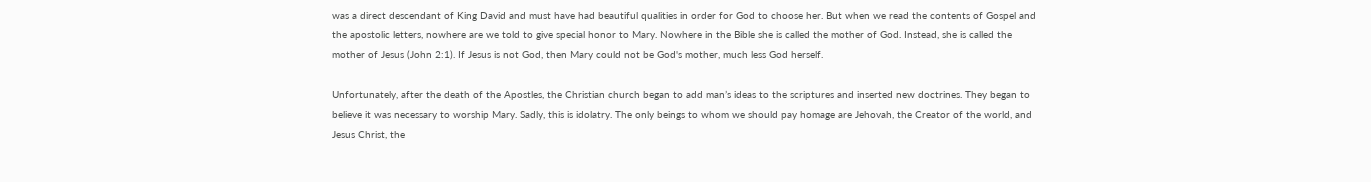was a direct descendant of King David and must have had beautiful qualities in order for God to choose her. But when we read the contents of Gospel and the apostolic letters, nowhere are we told to give special honor to Mary. Nowhere in the Bible she is called the mother of God. Instead, she is called the mother of Jesus (John 2:1). If Jesus is not God, then Mary could not be God's mother, much less God herself.

Unfortunately, after the death of the Apostles, the Christian church began to add man’s ideas to the scriptures and inserted new doctrines. They began to believe it was necessary to worship Mary. Sadly, this is idolatry. The only beings to whom we should pay homage are Jehovah, the Creator of the world, and Jesus Christ, the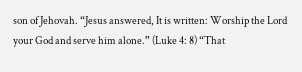son of Jehovah. “Jesus answered, It is written: Worship the Lord your God and serve him alone.” (Luke 4: 8) “That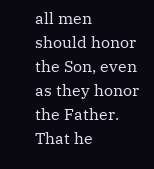all men should honor the Son, even as they honor the Father. That he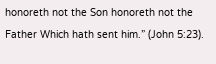honoreth not the Son honoreth not the Father Which hath sent him.” (John 5:23).